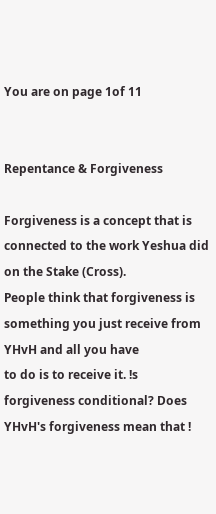You are on page 1of 11


Repentance & Forgiveness

Forgiveness is a concept that is connected to the work Yeshua did on the Stake (Cross).
People think that forgiveness is something you just receive from YHvH and all you have
to do is to receive it. !s forgiveness conditional? Does YHvH's forgiveness mean that !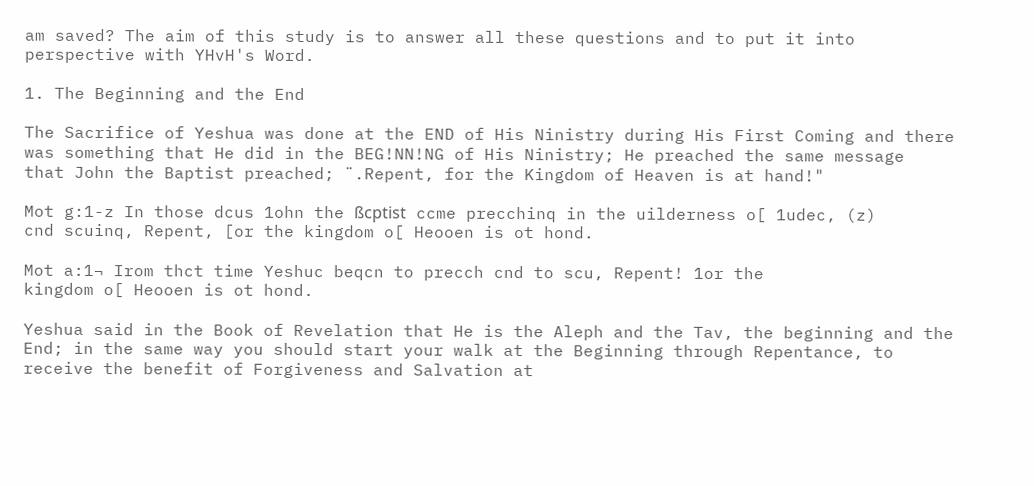am saved? The aim of this study is to answer all these questions and to put it into
perspective with YHvH's Word.

1. The Beginning and the End

The Sacrifice of Yeshua was done at the END of His Ninistry during His First Coming and there
was something that He did in the BEG!NN!NG of His Ninistry; He preached the same message
that John the Baptist preached; ¨.Repent, for the Kingdom of Heaven is at hand!"

Mot g:1-z In those dcus 1ohn the ßcptist ccme precchinq in the uilderness o[ 1udec, (z)
cnd scuinq, Repent, [or the kingdom o[ Heooen is ot hond.

Mot a:1¬ Irom thct time Yeshuc beqcn to precch cnd to scu, Repent! 1or the
kingdom o[ Heooen is ot hond.

Yeshua said in the Book of Revelation that He is the Aleph and the Tav, the beginning and the
End; in the same way you should start your walk at the Beginning through Repentance, to
receive the benefit of Forgiveness and Salvation at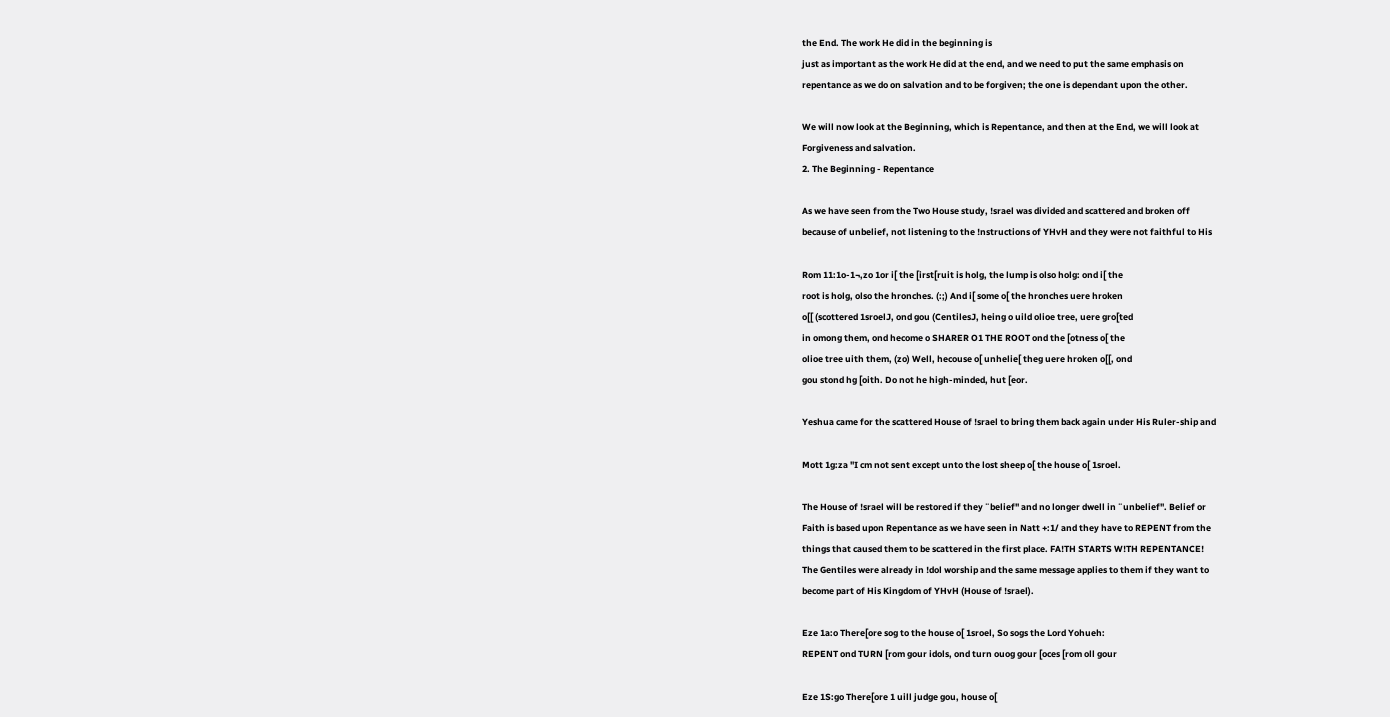the End. The work He did in the beginning is
just as important as the work He did at the end, and we need to put the same emphasis on
repentance as we do on salvation and to be forgiven; the one is dependant upon the other.

We will now look at the Beginning, which is Repentance, and then at the End, we will look at
Forgiveness and salvation.
2. The Beginning - Repentance

As we have seen from the Two House study, !srael was divided and scattered and broken off
because of unbelief, not listening to the !nstructions of YHvH and they were not faithful to His

Rom 11:1o-1¬,zo 1or i[ the [irst[ruit is holg, the lump is olso holg: ond i[ the
root is holg, olso the hronches. (:;) And i[ some o[ the hronches uere hroken
o[[ (scottered 1sroelJ, ond gou (CentilesJ, heing o uild olioe tree, uere gro[ted
in omong them, ond hecome o SHARER O1 THE ROOT ond the [otness o[ the
olioe tree uith them, (zo) Well, hecouse o[ unhelie[ theg uere hroken o[[, ond
gou stond hg [oith. Do not he high-minded, hut [eor.

Yeshua came for the scattered House of !srael to bring them back again under His Ruler-ship and

Mott 1g:za "I cm not sent except unto the lost sheep o[ the house o[ 1sroel.

The House of !srael will be restored if they ¨belief" and no longer dwell in ¨unbelief". Belief or
Faith is based upon Repentance as we have seen in Natt +:1/ and they have to REPENT from the
things that caused them to be scattered in the first place. FA!TH STARTS W!TH REPENTANCE!
The Gentiles were already in !dol worship and the same message applies to them if they want to
become part of His Kingdom of YHvH (House of !srael).

Eze 1a:o There[ore sog to the house o[ 1sroel, So sogs the Lord Yohueh:
REPENT ond TURN [rom gour idols, ond turn ouog gour [oces [rom oll gour

Eze 1S:go There[ore 1 uill judge gou, house o[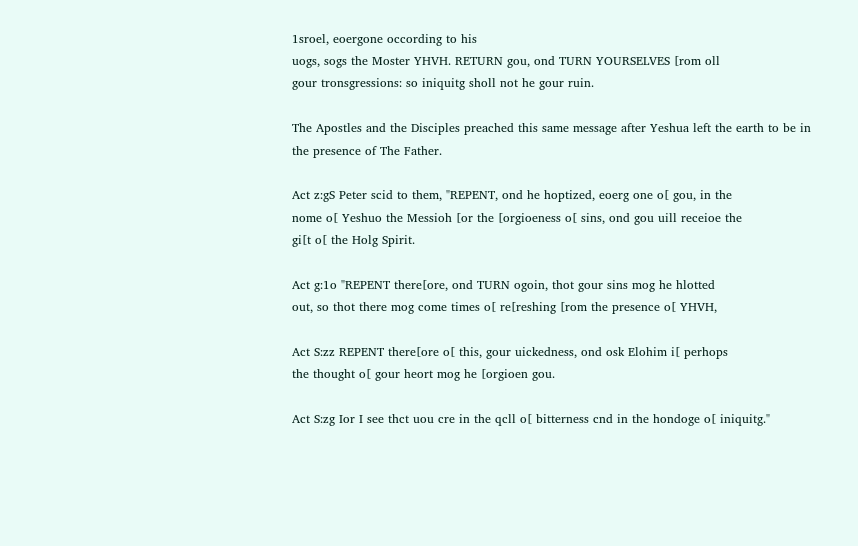1sroel, eoergone occording to his
uogs, sogs the Moster YHVH. RETURN gou, ond TURN YOURSELVES [rom oll
gour tronsgressions: so iniquitg sholl not he gour ruin.

The Apostles and the Disciples preached this same message after Yeshua left the earth to be in
the presence of The Father.

Act z:gS Peter scid to them, "REPENT, ond he hoptized, eoerg one o[ gou, in the
nome o[ Yeshuo the Messioh [or the [orgioeness o[ sins, ond gou uill receioe the
gi[t o[ the Holg Spirit.

Act g:1o "REPENT there[ore, ond TURN ogoin, thot gour sins mog he hlotted
out, so thot there mog come times o[ re[reshing [rom the presence o[ YHVH,

Act S:zz REPENT there[ore o[ this, gour uickedness, ond osk Elohim i[ perhops
the thought o[ gour heort mog he [orgioen gou.

Act S:zg Ior I see thct uou cre in the qcll o[ bitterness cnd in the hondoge o[ iniquitg."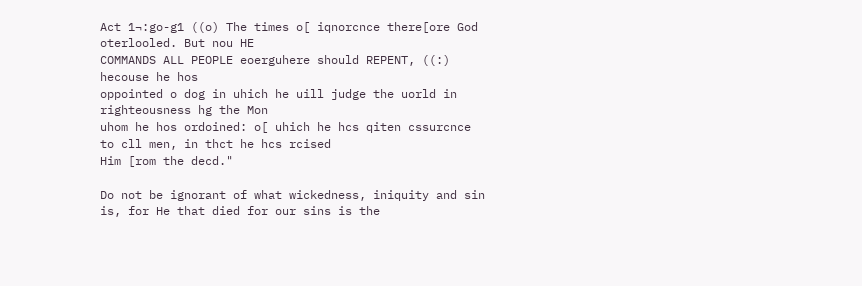Act 1¬:go-g1 ((o) The times o[ iqnorcnce there[ore God oterlooled. But nou HE
COMMANDS ALL PEOPLE eoerguhere should REPENT, ((:) hecouse he hos
oppointed o dog in uhich he uill judge the uorld in righteousness hg the Mon
uhom he hos ordoined: o[ uhich he hcs qiten cssurcnce to cll men, in thct he hcs rcised
Him [rom the decd."

Do not be ignorant of what wickedness, iniquity and sin is, for He that died for our sins is the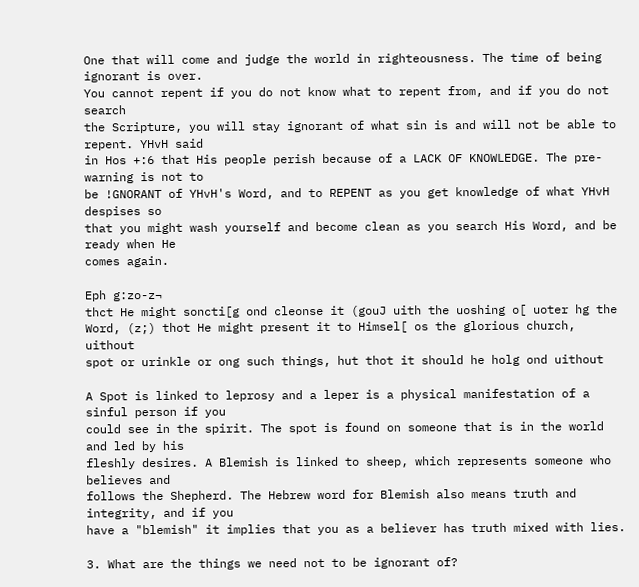One that will come and judge the world in righteousness. The time of being ignorant is over.
You cannot repent if you do not know what to repent from, and if you do not search
the Scripture, you will stay ignorant of what sin is and will not be able to repent. YHvH said
in Hos +:6 that His people perish because of a LACK OF KNOWLEDGE. The pre-warning is not to
be !GNORANT of YHvH's Word, and to REPENT as you get knowledge of what YHvH despises so
that you might wash yourself and become clean as you search His Word, and be ready when He
comes again.

Eph g:zo-z¬
thct He might soncti[g ond cleonse it (gouJ uith the uoshing o[ uoter hg the
Word, (z;) thot He might present it to Himsel[ os the glorious church, uithout
spot or urinkle or ong such things, hut thot it should he holg ond uithout

A Spot is linked to leprosy and a leper is a physical manifestation of a sinful person if you
could see in the spirit. The spot is found on someone that is in the world and led by his
fleshly desires. A Blemish is linked to sheep, which represents someone who believes and
follows the Shepherd. The Hebrew word for Blemish also means truth and integrity, and if you
have a "blemish" it implies that you as a believer has truth mixed with lies.

3. What are the things we need not to be ignorant of?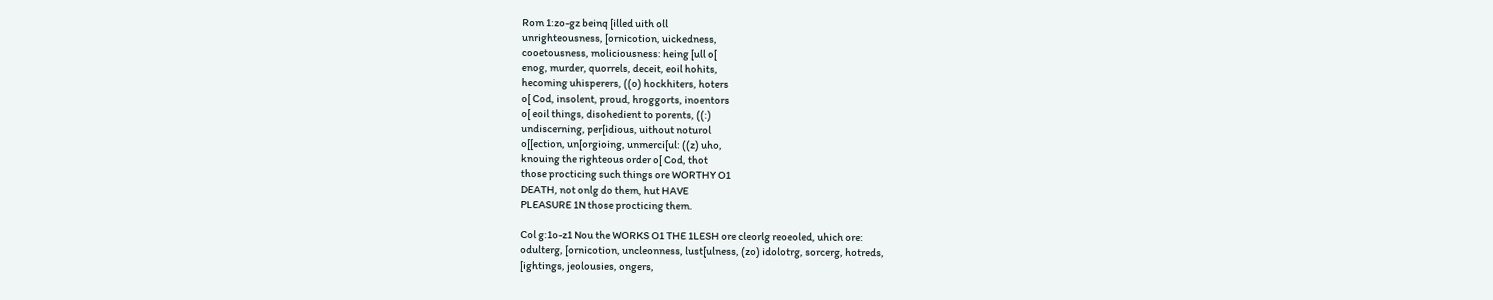Rom 1:zo-gz beinq [illed uith oll
unrighteousness, [ornicotion, uickedness,
cooetousness, moliciousness: heing [ull o[
enog, murder, quorrels, deceit, eoil hohits,
hecoming uhisperers, ((o) hockhiters, hoters
o[ Cod, insolent, proud, hroggorts, inoentors
o[ eoil things, disohedient to porents, ((:)
undiscerning, per[idious, uithout noturol
o[[ection, un[orgioing, unmerci[ul: ((z) uho,
knouing the righteous order o[ Cod, thot
those procticing such things ore WORTHY O1
DEATH, not onlg do them, hut HAVE
PLEASURE 1N those procticing them.

Col g:1o-z1 Nou the WORKS O1 THE 1LESH ore cleorlg reoeoled, uhich ore:
odulterg, [ornicotion, uncleonness, lust[ulness, (zo) idolotrg, sorcerg, hotreds,
[ightings, jeolousies, ongers,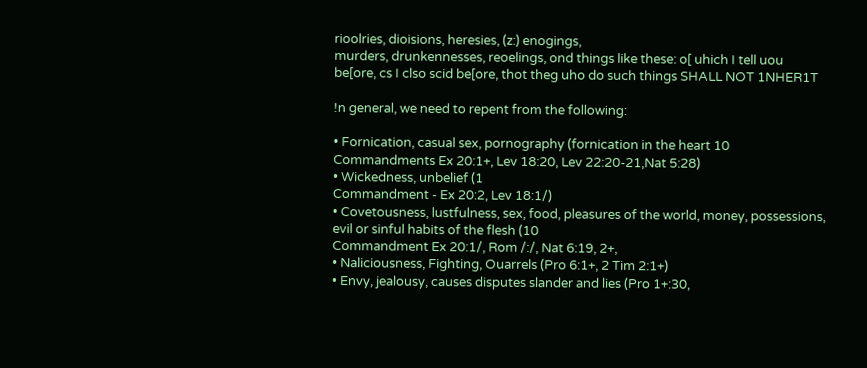rioolries, dioisions, heresies, (z:) enogings,
murders, drunkennesses, reoelings, ond things like these: o[ uhich I tell uou
be[ore, cs I clso scid be[ore, thot theg uho do such things SHALL NOT 1NHER1T

!n general, we need to repent from the following:

• Fornication, casual sex, pornography (fornication in the heart 10
Commandments Ex 20:1+, Lev 18:20, Lev 22:20-21,Nat 5:28)
• Wickedness, unbelief (1
Commandment - Ex 20:2, Lev 18:1/)
• Covetousness, lustfulness, sex, food, pleasures of the world, money, possessions,
evil or sinful habits of the flesh (10
Commandment Ex 20:1/, Rom /:/, Nat 6:19, 2+,
• Naliciousness, Fighting, Ouarrels (Pro 6:1+, 2 Tim 2:1+)
• Envy, jealousy, causes disputes slander and lies (Pro 1+:30,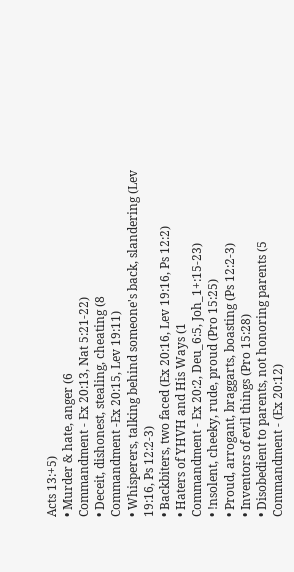Acts 13:+5)
• Murder & hate, anger (6
Commandment - Ex 20:13, Nat 5:21-22)
• Deceit, dishonest, stealing, cheating (8
Commandment -Ex 20:15, Lev 19:11)
• Whisperers, talking behind someone's back, slandering (Lev 19:16, Ps 12:2-3)
• Backbiters, two faced (Ex 20:16, Lev 19:16, Ps 12:2)
• Haters of YHVH and His Ways (1
Commandment - Ex 20:2, Deu_6:5, Joh_1+:15-23)
• !nsolent, cheeky, rude, proud (Pro 15:25)
• Proud, arrogant, braggarts, boasting (Ps 12:2-3)
• Inventors of evil things (Pro 15:28)
• Disobedient to parents, not honoring parents (5
Commandment - (Ex 20:12)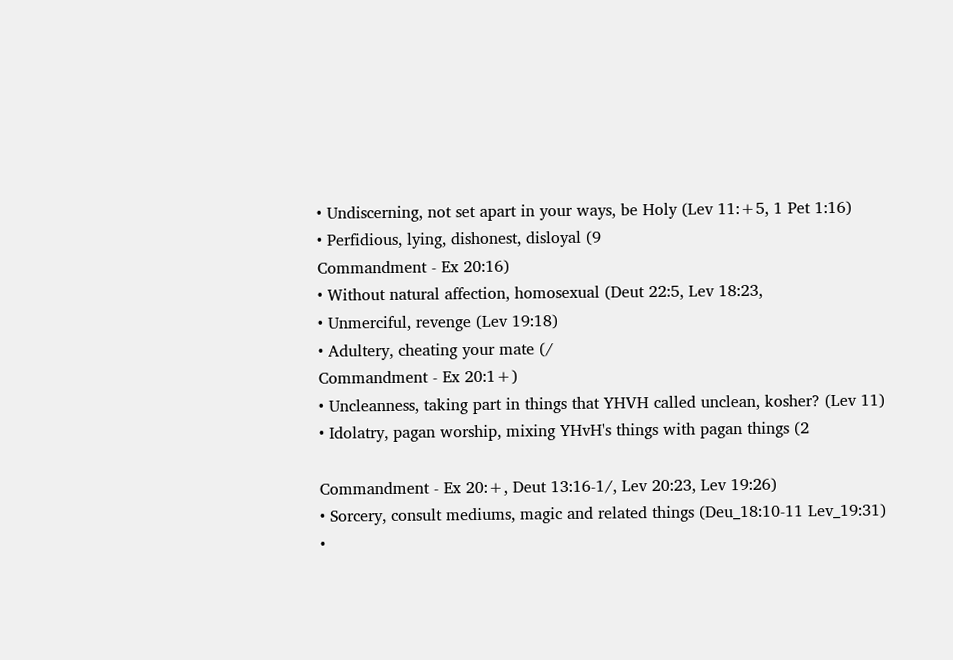• Undiscerning, not set apart in your ways, be Holy (Lev 11:+5, 1 Pet 1:16)
• Perfidious, lying, dishonest, disloyal (9
Commandment - Ex 20:16)
• Without natural affection, homosexual (Deut 22:5, Lev 18:23,
• Unmerciful, revenge (Lev 19:18)
• Adultery, cheating your mate (/
Commandment - Ex 20:1+)
• Uncleanness, taking part in things that YHVH called unclean, kosher? (Lev 11)
• Idolatry, pagan worship, mixing YHvH's things with pagan things (2

Commandment - Ex 20:+, Deut 13:16-1/, Lev 20:23, Lev 19:26)
• Sorcery, consult mediums, magic and related things (Deu_18:10-11 Lev_19:31)
•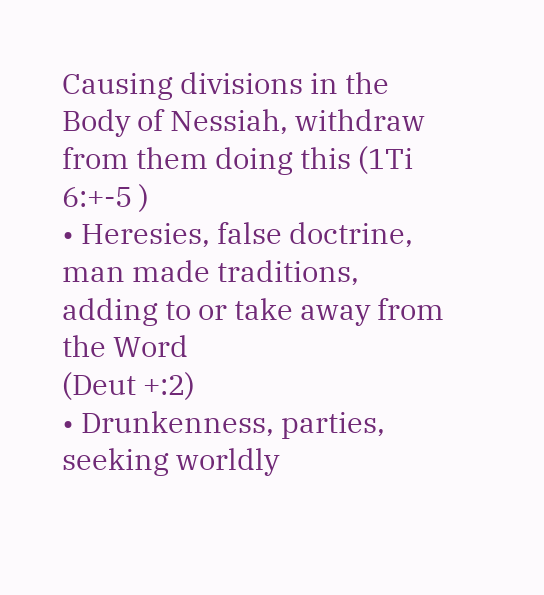Causing divisions in the Body of Nessiah, withdraw from them doing this (1Ti 6:+-5 )
• Heresies, false doctrine, man made traditions, adding to or take away from the Word
(Deut +:2)
• Drunkenness, parties, seeking worldly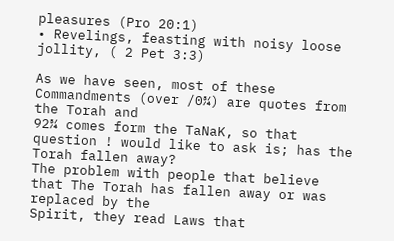pleasures (Pro 20:1)
• Revelings, feasting with noisy loose jollity, ( 2 Pet 3:3)

As we have seen, most of these Commandments (over /0¾) are quotes from the Torah and
92¾ comes form the TaNaK, so that question ! would like to ask is; has the Torah fallen away?
The problem with people that believe that The Torah has fallen away or was replaced by the
Spirit, they read Laws that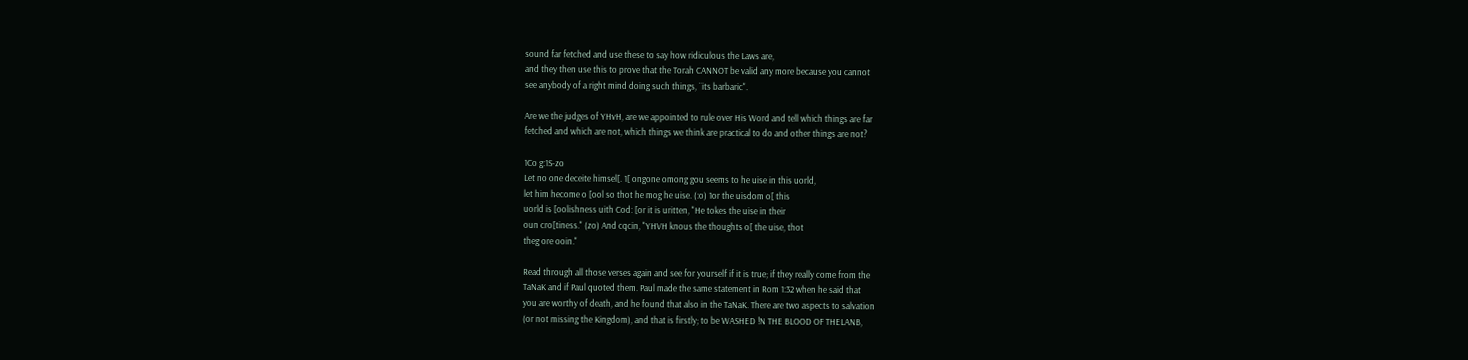sound far fetched and use these to say how ridiculous the Laws are,
and they then use this to prove that the Torah CANNOT be valid any more because you cannot
see anybody of a right mind doing such things, ¨its barbaric".

Are we the judges of YHvH, are we appointed to rule over His Word and tell which things are far
fetched and which are not, which things we think are practical to do and other things are not?

1Co g:1S-zo
Let no one deceite himsel[. 1[ ongone omong gou seems to he uise in this uorld,
let him hecome o [ool so thot he mog he uise. (:o) 1or the uisdom o[ this
uorld is [oolishness uith Cod: [or it is uritten, "He tokes the uise in their
oun cro[tiness." (zo) And cqcin, "YHVH knous the thoughts o[ the uise, thot
theg ore ooin."

Read through all those verses again and see for yourself if it is true; if they really come from the
TaNaK and if Paul quoted them. Paul made the same statement in Rom 1:32 when he said that
you are worthy of death, and he found that also in the TaNaK. There are two aspects to salvation
(or not missing the Kingdom), and that is firstly; to be WASHED !N THE BLOOD OF THELANB,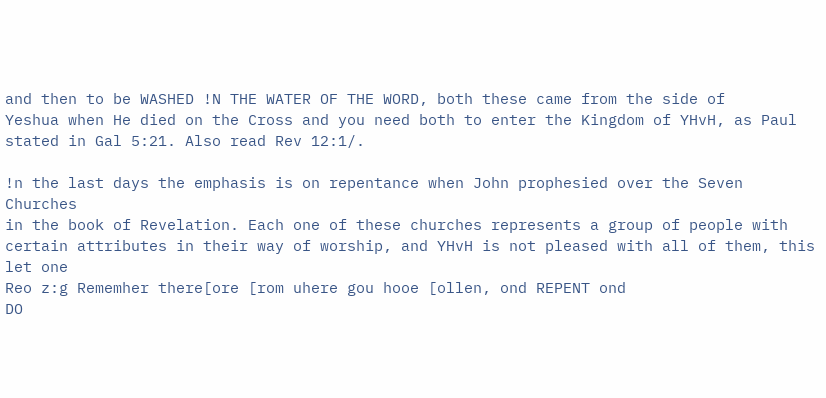and then to be WASHED !N THE WATER OF THE WORD, both these came from the side of
Yeshua when He died on the Cross and you need both to enter the Kingdom of YHvH, as Paul
stated in Gal 5:21. Also read Rev 12:1/.

!n the last days the emphasis is on repentance when John prophesied over the Seven Churches
in the book of Revelation. Each one of these churches represents a group of people with
certain attributes in their way of worship, and YHvH is not pleased with all of them, this let one
Reo z:g Rememher there[ore [rom uhere gou hooe [ollen, ond REPENT ond
DO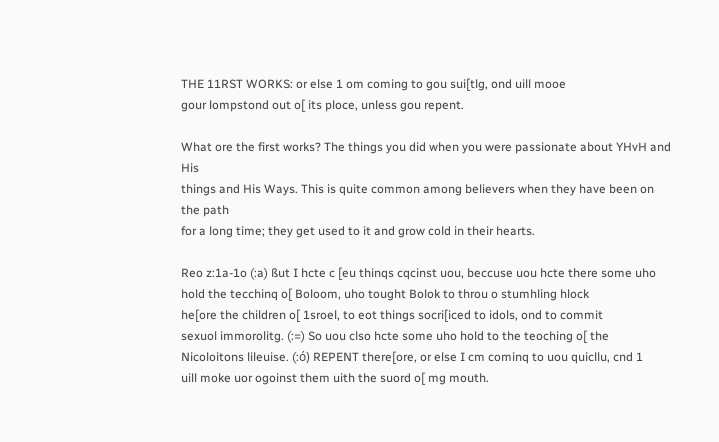THE 11RST WORKS: or else 1 om coming to gou sui[tlg, ond uill mooe
gour lompstond out o[ its ploce, unless gou repent.

What ore the first works? The things you did when you were passionate about YHvH and His
things and His Ways. This is quite common among believers when they have been on the path
for a long time; they get used to it and grow cold in their hearts.

Reo z:1a-1o (:a) ßut I hcte c [eu thinqs cqcinst uou, beccuse uou hcte there some uho
hold the tecchinq o[ Boloom, uho tought Bolok to throu o stumhling hlock
he[ore the children o[ 1sroel, to eot things socri[iced to idols, ond to commit
sexuol immorolitg. (:=) So uou clso hcte some uho hold to the teoching o[ the
Nicoloitons lileuise. (:ó) REPENT there[ore, or else I cm cominq to uou quicllu, cnd 1
uill moke uor ogoinst them uith the suord o[ mg mouth.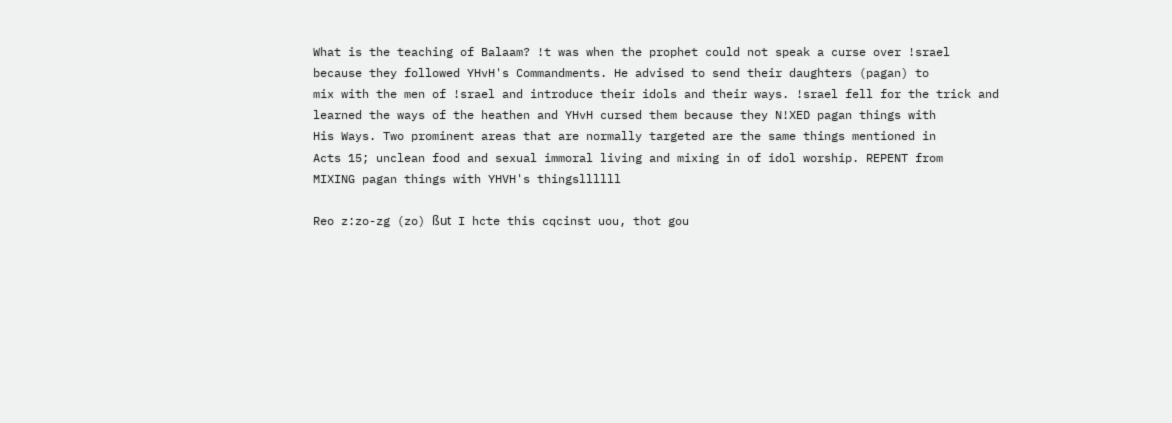What is the teaching of Balaam? !t was when the prophet could not speak a curse over !srael
because they followed YHvH's Commandments. He advised to send their daughters (pagan) to
mix with the men of !srael and introduce their idols and their ways. !srael fell for the trick and
learned the ways of the heathen and YHvH cursed them because they N!XED pagan things with
His Ways. Two prominent areas that are normally targeted are the same things mentioned in
Acts 15; unclean food and sexual immoral living and mixing in of idol worship. REPENT from
MIXING pagan things with YHVH's thingsllllll

Reo z:zo-zg (zo) ßut I hcte this cqcinst uou, thot gou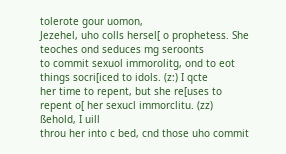tolerote gour uomon,
Jezehel, uho colls hersel[ o prophetess. She teoches ond seduces mg seroonts
to commit sexuol immorolitg, ond to eot things socri[iced to idols. (z:) I qcte
her time to repent, but she re[uses to repent o[ her sexucl immorclitu. (zz) ßehold, I uill
throu her into c bed, cnd those uho commit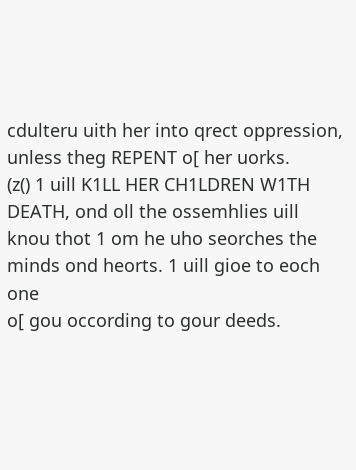cdulteru uith her into qrect oppression,
unless theg REPENT o[ her uorks.
(z() 1 uill K1LL HER CH1LDREN W1TH DEATH, ond oll the ossemhlies uill
knou thot 1 om he uho seorches the minds ond heorts. 1 uill gioe to eoch one
o[ gou occording to gour deeds.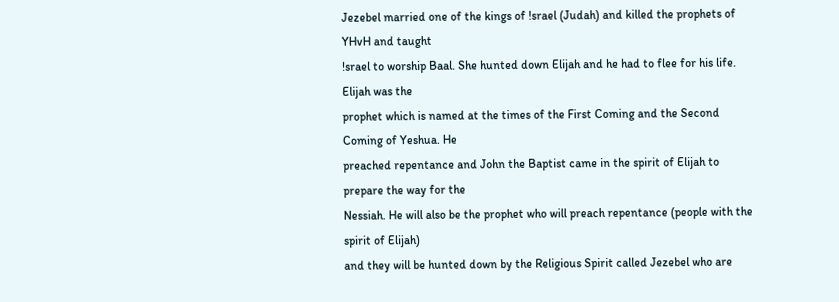Jezebel married one of the kings of !srael (Judah) and killed the prophets of YHvH and taught
!srael to worship Baal. She hunted down Elijah and he had to flee for his life. Elijah was the
prophet which is named at the times of the First Coming and the Second Coming of Yeshua. He
preached repentance and John the Baptist came in the spirit of Elijah to prepare the way for the
Nessiah. He will also be the prophet who will preach repentance (people with the spirit of Elijah)
and they will be hunted down by the Religious Spirit called Jezebel who are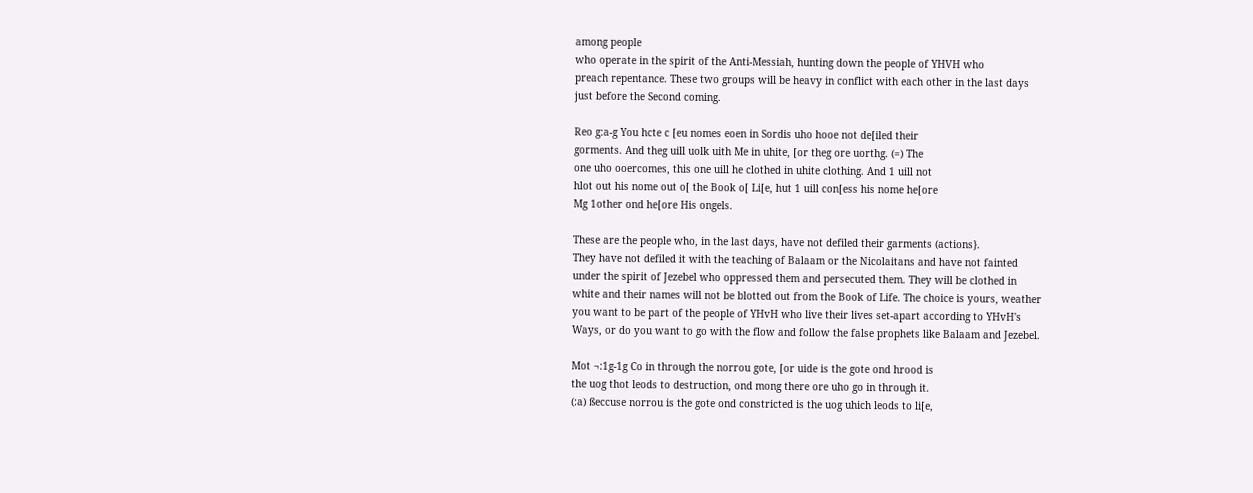among people
who operate in the spirit of the Anti-Messiah, hunting down the people of YHVH who
preach repentance. These two groups will be heavy in conflict with each other in the last days
just before the Second coming.

Reo g:a-g You hcte c [eu nomes eoen in Sordis uho hooe not de[iled their
gorments. And theg uill uolk uith Me in uhite, [or theg ore uorthg. (=) The
one uho ooercomes, this one uill he clothed in uhite clothing. And 1 uill not
hlot out his nome out o[ the Book o[ Li[e, hut 1 uill con[ess his nome he[ore
Mg 1other ond he[ore His ongels.

These are the people who, in the last days, have not defiled their garments (actions}.
They have not defiled it with the teaching of Balaam or the Nicolaitans and have not fainted
under the spirit of Jezebel who oppressed them and persecuted them. They will be clothed in
white and their names will not be blotted out from the Book of Life. The choice is yours, weather
you want to be part of the people of YHvH who live their lives set-apart according to YHvH's
Ways, or do you want to go with the flow and follow the false prophets like Balaam and Jezebel.

Mot ¬:1g-1g Co in through the norrou gote, [or uide is the gote ond hrood is
the uog thot leods to destruction, ond mong there ore uho go in through it.
(:a) ßeccuse norrou is the gote ond constricted is the uog uhich leods to li[e,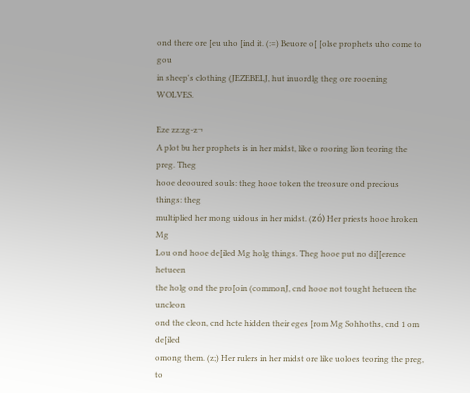ond there ore [eu uho [ind it. (:=) Beuore o[ [olse prophets uho come to gou
in sheep's clothing (JEZEBELJ, hut inuordlg theg ore rooening WOLVES.

Eze zz:zg-z¬
A plot bu her prophets is in her midst, like o rooring lion teoring the preg. Theg
hooe deooured souls: theg hooe token the treosure ond precious things: theg
multiplied her mong uidous in her midst. (zó) Her priests hooe hroken Mg
Lou ond hooe de[iled Mg holg things. Theg hooe put no di[[erence hetueen
the holg ond the pro[oin (commonJ, cnd hooe not tought hetueen the uncleon
ond the cleon, cnd hcte hidden their eges [rom Mg Sohhoths, cnd 1 om de[iled
omong them. (z;) Her rulers in her midst ore like uoloes teoring the preg, to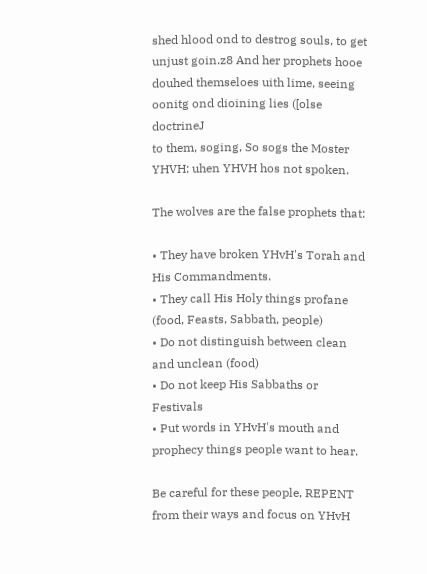shed hlood ond to destrog souls, to get unjust goin.z8 And her prophets hooe
douhed themseloes uith lime, seeing oonitg ond dioining lies ([olse doctrineJ
to them, soging, So sogs the Moster YHVH: uhen YHVH hos not spoken.

The wolves are the false prophets that:

• They have broken YHvH's Torah and His Commandments.
• They call His Holy things profane (food, Feasts, Sabbath, people)
• Do not distinguish between clean and unclean (food)
• Do not keep His Sabbaths or Festivals
• Put words in YHvH's mouth and prophecy things people want to hear.

Be careful for these people, REPENT from their ways and focus on YHvH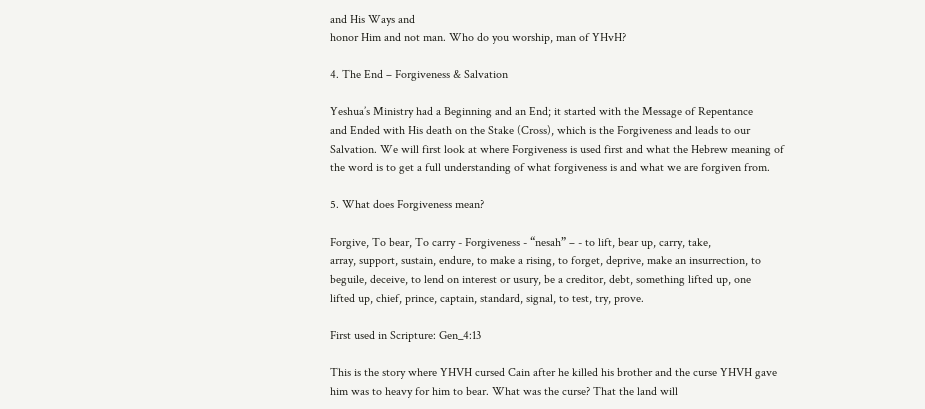and His Ways and
honor Him and not man. Who do you worship, man of YHvH?

4. The End – Forgiveness & Salvation

Yeshua’s Ministry had a Beginning and an End; it started with the Message of Repentance
and Ended with His death on the Stake (Cross), which is the Forgiveness and leads to our
Salvation. We will first look at where Forgiveness is used first and what the Hebrew meaning of
the word is to get a full understanding of what forgiveness is and what we are forgiven from.

5. What does Forgiveness mean?

Forgive, To bear, To carry - Forgiveness - “nesah” – - to lift, bear up, carry, take,
array, support, sustain, endure, to make a rising, to forget, deprive, make an insurrection, to
beguile, deceive, to lend on interest or usury, be a creditor, debt, something lifted up, one
lifted up, chief, prince, captain, standard, signal, to test, try, prove.

First used in Scripture: Gen_4:13

This is the story where YHVH cursed Cain after he killed his brother and the curse YHVH gave
him was to heavy for him to bear. What was the curse? That the land will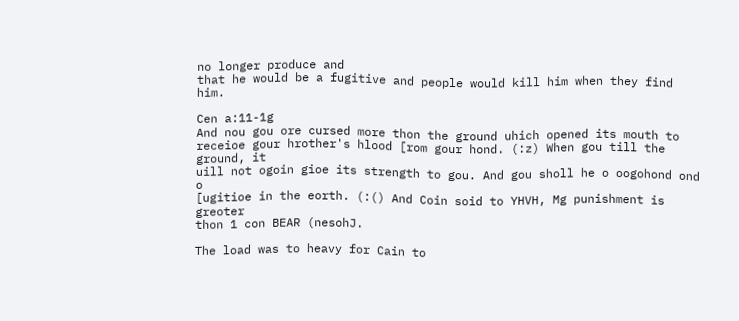no longer produce and
that he would be a fugitive and people would kill him when they find him.

Cen a:11-1g
And nou gou ore cursed more thon the ground uhich opened its mouth to
receioe gour hrother's hlood [rom gour hond. (:z) When gou till the ground, it
uill not ogoin gioe its strength to gou. And gou sholl he o oogohond ond o
[ugitioe in the eorth. (:() And Coin soid to YHVH, Mg punishment is greoter
thon 1 con BEAR (nesohJ.

The load was to heavy for Cain to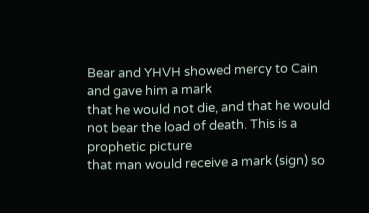Bear and YHVH showed mercy to Cain and gave him a mark
that he would not die, and that he would not bear the load of death. This is a prophetic picture
that man would receive a mark (sign) so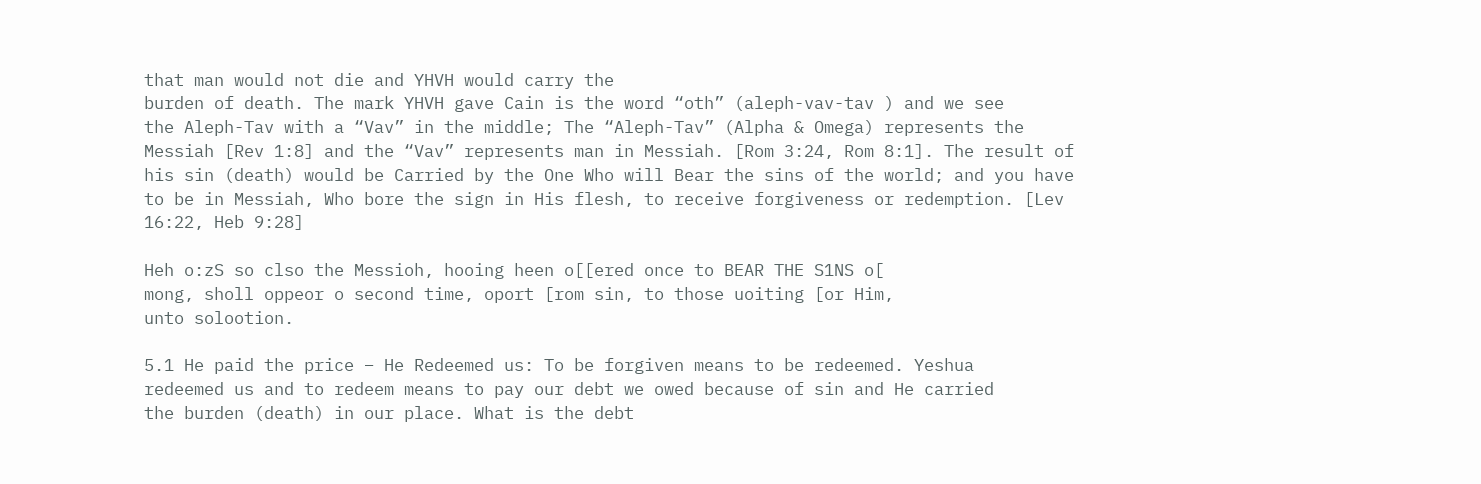that man would not die and YHVH would carry the
burden of death. The mark YHVH gave Cain is the word “oth” (aleph-vav-tav ) and we see
the Aleph-Tav with a “Vav” in the middle; The “Aleph-Tav” (Alpha & Omega) represents the
Messiah [Rev 1:8] and the “Vav” represents man in Messiah. [Rom 3:24, Rom 8:1]. The result of
his sin (death) would be Carried by the One Who will Bear the sins of the world; and you have
to be in Messiah, Who bore the sign in His flesh, to receive forgiveness or redemption. [Lev
16:22, Heb 9:28]

Heh o:zS so clso the Messioh, hooing heen o[[ered once to BEAR THE S1NS o[
mong, sholl oppeor o second time, oport [rom sin, to those uoiting [or Him,
unto solootion.

5.1 He paid the price – He Redeemed us: To be forgiven means to be redeemed. Yeshua
redeemed us and to redeem means to pay our debt we owed because of sin and He carried
the burden (death) in our place. What is the debt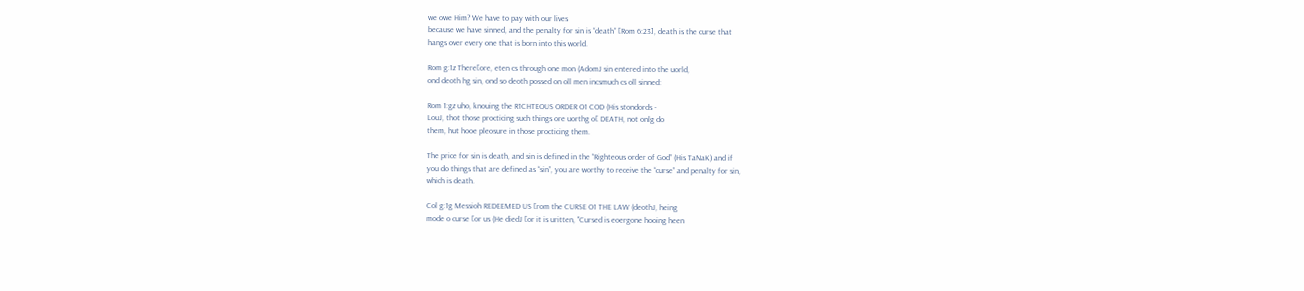we owe Him? We have to pay with our lives
because we have sinned, and the penalty for sin is “death” [Rom 6:23], death is the curse that
hangs over every one that is born into this world.

Rom g:1z There[ore, eten cs through one mon (AdomJ sin entered into the uorld,
ond deoth hg sin, ond so deoth possed on oll men incsmuch cs oll sinned:

Rom 1:gz uho, knouing the R1CHTEOUS ORDER O1 COD (His stondords -
LouJ, thot those procticing such things ore uorthg o[ DEATH, not onlg do
them, hut hooe pleosure in those procticing them.

The price for sin is death, and sin is defined in the “Righteous order of God” (His TaNaK) and if
you do things that are defined as “sin”, you are worthy to receive the “curse” and penalty for sin,
which is death.

Col g:1g Messioh REDEEMED US [rom the CURSE O1 THE LAW (deothJ, heing
mode o curse [or us (He diedJ [or it is uritten, "Cursed is eoergone hooing heen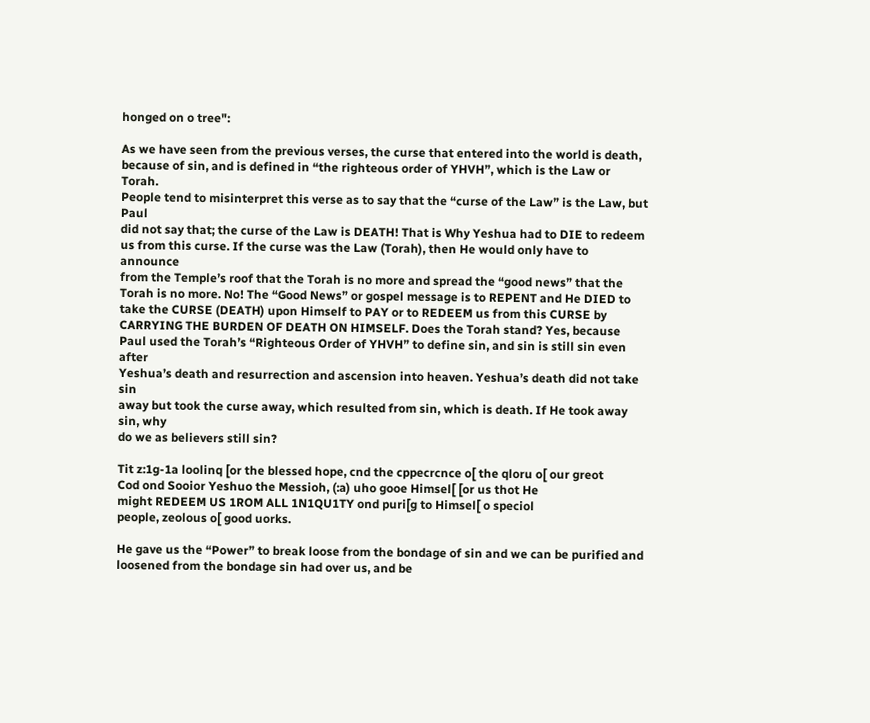honged on o tree":

As we have seen from the previous verses, the curse that entered into the world is death,
because of sin, and is defined in “the righteous order of YHVH”, which is the Law or Torah.
People tend to misinterpret this verse as to say that the “curse of the Law” is the Law, but Paul
did not say that; the curse of the Law is DEATH! That is Why Yeshua had to DIE to redeem
us from this curse. If the curse was the Law (Torah), then He would only have to announce
from the Temple’s roof that the Torah is no more and spread the “good news” that the
Torah is no more. No! The “Good News” or gospel message is to REPENT and He DIED to
take the CURSE (DEATH) upon Himself to PAY or to REDEEM us from this CURSE by
CARRYING THE BURDEN OF DEATH ON HIMSELF. Does the Torah stand? Yes, because
Paul used the Torah’s “Righteous Order of YHVH” to define sin, and sin is still sin even after
Yeshua’s death and resurrection and ascension into heaven. Yeshua’s death did not take sin
away but took the curse away, which resulted from sin, which is death. If He took away sin, why
do we as believers still sin?

Tit z:1g-1a loolinq [or the blessed hope, cnd the cppecrcnce o[ the qloru o[ our greot
Cod ond Sooior Yeshuo the Messioh, (:a) uho gooe Himsel[ [or us thot He
might REDEEM US 1ROM ALL 1N1QU1TY ond puri[g to Himsel[ o speciol
people, zeolous o[ good uorks.

He gave us the “Power” to break loose from the bondage of sin and we can be purified and
loosened from the bondage sin had over us, and be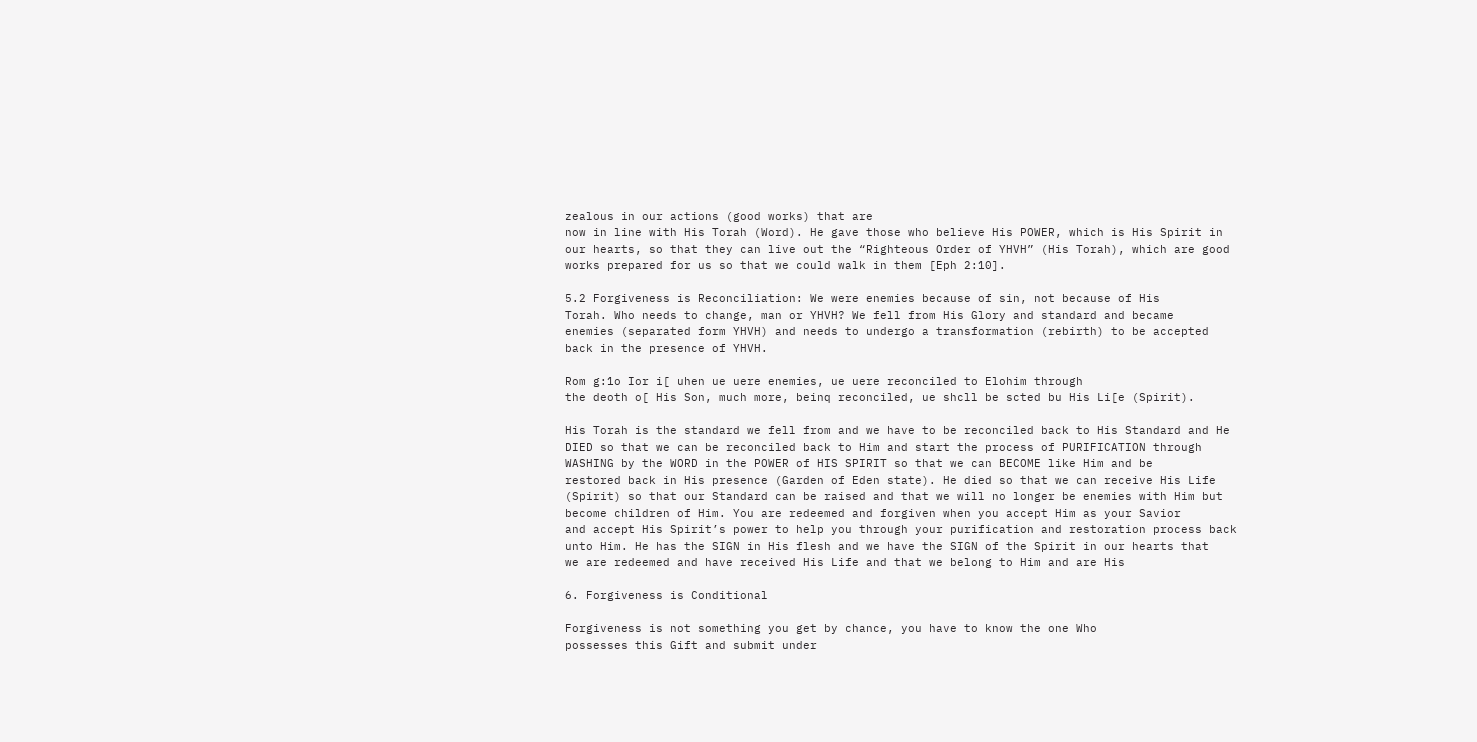zealous in our actions (good works) that are
now in line with His Torah (Word). He gave those who believe His POWER, which is His Spirit in
our hearts, so that they can live out the “Righteous Order of YHVH” (His Torah), which are good
works prepared for us so that we could walk in them [Eph 2:10].

5.2 Forgiveness is Reconciliation: We were enemies because of sin, not because of His
Torah. Who needs to change, man or YHVH? We fell from His Glory and standard and became
enemies (separated form YHVH) and needs to undergo a transformation (rebirth) to be accepted
back in the presence of YHVH.

Rom g:1o Ior i[ uhen ue uere enemies, ue uere reconciled to Elohim through
the deoth o[ His Son, much more, beinq reconciled, ue shcll be scted bu His Li[e (Spirit).

His Torah is the standard we fell from and we have to be reconciled back to His Standard and He
DIED so that we can be reconciled back to Him and start the process of PURIFICATION through
WASHING by the WORD in the POWER of HIS SPIRIT so that we can BECOME like Him and be
restored back in His presence (Garden of Eden state). He died so that we can receive His Life
(Spirit) so that our Standard can be raised and that we will no longer be enemies with Him but
become children of Him. You are redeemed and forgiven when you accept Him as your Savior
and accept His Spirit’s power to help you through your purification and restoration process back
unto Him. He has the SIGN in His flesh and we have the SIGN of the Spirit in our hearts that
we are redeemed and have received His Life and that we belong to Him and are His

6. Forgiveness is Conditional

Forgiveness is not something you get by chance, you have to know the one Who
possesses this Gift and submit under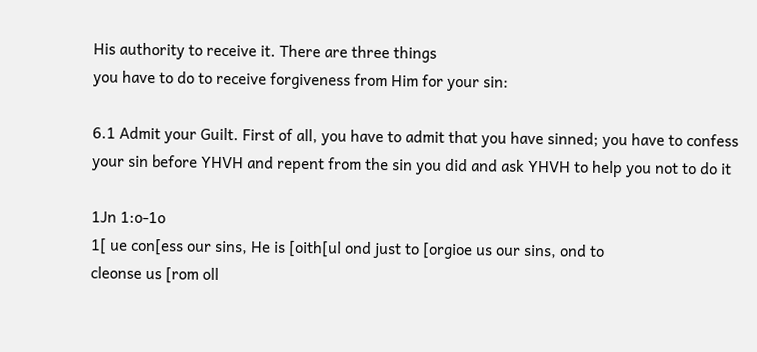His authority to receive it. There are three things
you have to do to receive forgiveness from Him for your sin:

6.1 Admit your Guilt. First of all, you have to admit that you have sinned; you have to confess
your sin before YHVH and repent from the sin you did and ask YHVH to help you not to do it

1Jn 1:o-1o
1[ ue con[ess our sins, He is [oith[ul ond just to [orgioe us our sins, ond to
cleonse us [rom oll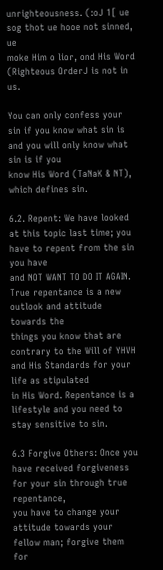unrighteousness. (:oJ 1[ ue sog thot ue hooe not sinned, ue
moke Him o lior, ond His Word (Righteous OrderJ is not in us.

You can only confess your sin if you know what sin is and you will only know what sin is if you
know His Word (TaNaK & NT), which defines sin.

6.2. Repent: We have looked at this topic last time; you have to repent from the sin you have
and NOT WANT TO DO IT AGAIN. True repentance is a new outlook and attitude towards the
things you know that are contrary to the Will of YHVH and His Standards for your life as stipulated
in His Word. Repentance is a lifestyle and you need to stay sensitive to sin.

6.3 Forgive Others: Once you have received forgiveness for your sin through true repentance,
you have to change your attitude towards your fellow man; forgive them for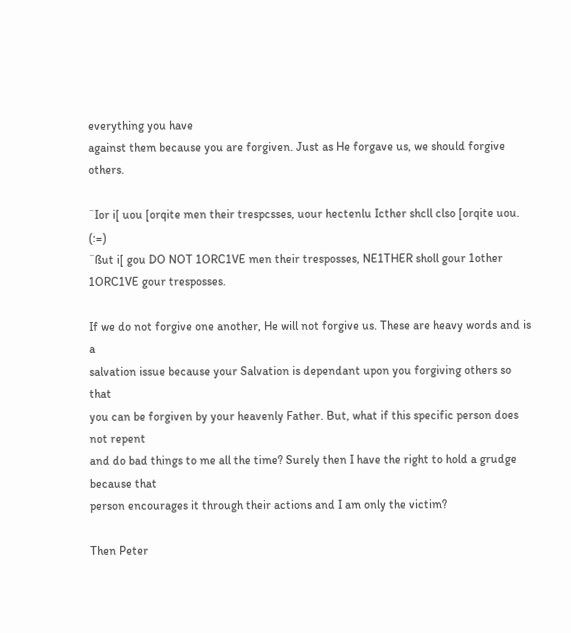everything you have
against them because you are forgiven. Just as He forgave us, we should forgive others.

¨Ior i[ uou [orqite men their trespcsses, uour hectenlu Icther shcll clso [orqite uou. (:=)
¨ßut i[ gou DO NOT 1ORC1VE men their tresposses, NE1THER sholl gour 1other
1ORC1VE gour tresposses.

If we do not forgive one another, He will not forgive us. These are heavy words and is a
salvation issue because your Salvation is dependant upon you forgiving others so that
you can be forgiven by your heavenly Father. But, what if this specific person does not repent
and do bad things to me all the time? Surely then I have the right to hold a grudge because that
person encourages it through their actions and I am only the victim?

Then Peter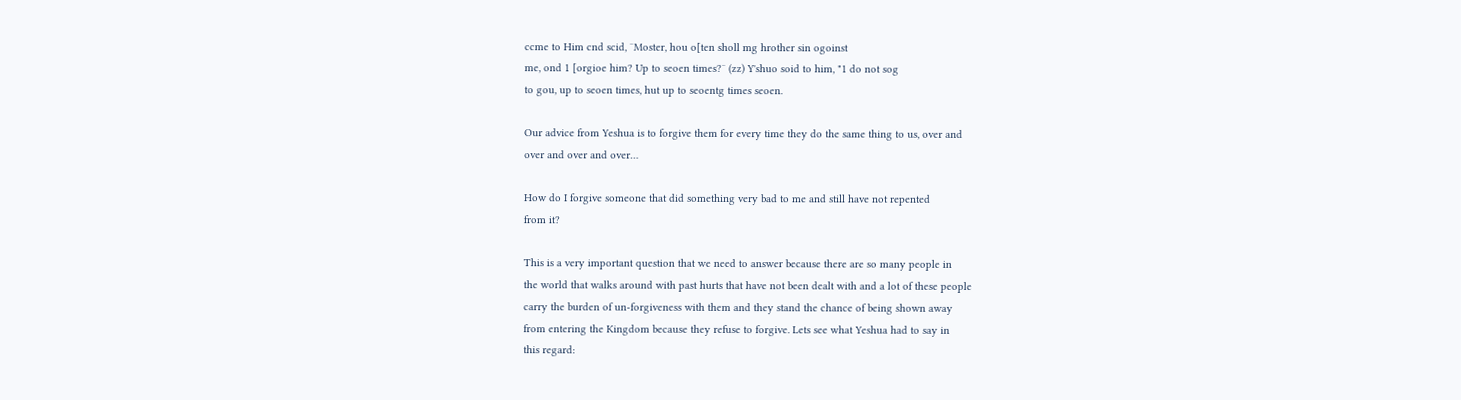ccme to Him cnd scid, ¨Moster, hou o[ten sholl mg hrother sin ogoinst
me, ond 1 [orgioe him? Up to seoen times?¨ (zz) Y'shuo soid to him, "1 do not sog
to gou, up to seoen times, hut up to seoentg times seoen.

Our advice from Yeshua is to forgive them for every time they do the same thing to us, over and
over and over and over…

How do I forgive someone that did something very bad to me and still have not repented
from it?

This is a very important question that we need to answer because there are so many people in
the world that walks around with past hurts that have not been dealt with and a lot of these people
carry the burden of un-forgiveness with them and they stand the chance of being shown away
from entering the Kingdom because they refuse to forgive. Lets see what Yeshua had to say in
this regard: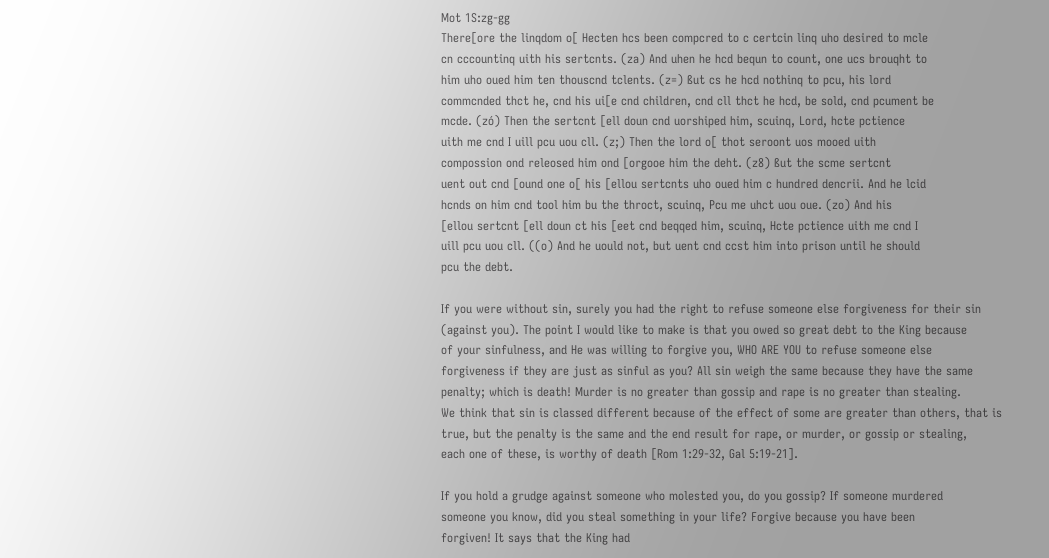Mot 1S:zg-gg
There[ore the linqdom o[ Hecten hcs been compcred to c certcin linq uho desired to mcle
cn cccountinq uith his sertcnts. (za) And uhen he hcd bequn to count, one ucs brouqht to
him uho oued him ten thouscnd tclents. (z=) ßut cs he hcd nothinq to pcu, his lord
commcnded thct he, cnd his ui[e cnd children, cnd cll thct he hcd, be sold, cnd pcument be
mcde. (zó) Then the sertcnt [ell doun cnd uorshiped him, scuinq, Lord, hcte pctience
uith me cnd I uill pcu uou cll. (z;) Then the lord o[ thot seroont uos mooed uith
compossion ond releosed him ond [orgooe him the deht. (z8) ßut the scme sertcnt
uent out cnd [ound one o[ his [ellou sertcnts uho oued him c hundred dencrii. And he lcid
hcnds on him cnd tool him bu the throct, scuinq, Pcu me uhct uou oue. (zo) And his
[ellou sertcnt [ell doun ct his [eet cnd beqqed him, scuinq, Hcte pctience uith me cnd I
uill pcu uou cll. ((o) And he uould not, but uent cnd ccst him into prison until he should
pcu the debt.

If you were without sin, surely you had the right to refuse someone else forgiveness for their sin
(against you). The point I would like to make is that you owed so great debt to the King because
of your sinfulness, and He was willing to forgive you, WHO ARE YOU to refuse someone else
forgiveness if they are just as sinful as you? All sin weigh the same because they have the same
penalty; which is death! Murder is no greater than gossip and rape is no greater than stealing.
We think that sin is classed different because of the effect of some are greater than others, that is
true, but the penalty is the same and the end result for rape, or murder, or gossip or stealing,
each one of these, is worthy of death [Rom 1:29-32, Gal 5:19-21].

If you hold a grudge against someone who molested you, do you gossip? If someone murdered
someone you know, did you steal something in your life? Forgive because you have been
forgiven! It says that the King had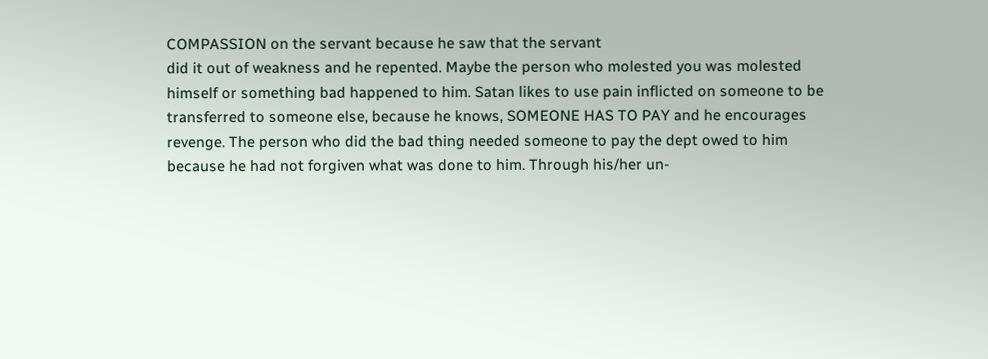COMPASSION on the servant because he saw that the servant
did it out of weakness and he repented. Maybe the person who molested you was molested
himself or something bad happened to him. Satan likes to use pain inflicted on someone to be
transferred to someone else, because he knows, SOMEONE HAS TO PAY and he encourages
revenge. The person who did the bad thing needed someone to pay the dept owed to him
because he had not forgiven what was done to him. Through his/her un-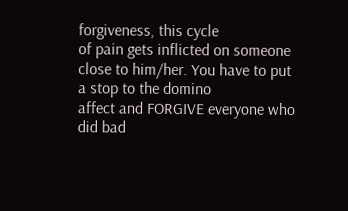forgiveness, this cycle
of pain gets inflicted on someone close to him/her. You have to put a stop to the domino
affect and FORGIVE everyone who did bad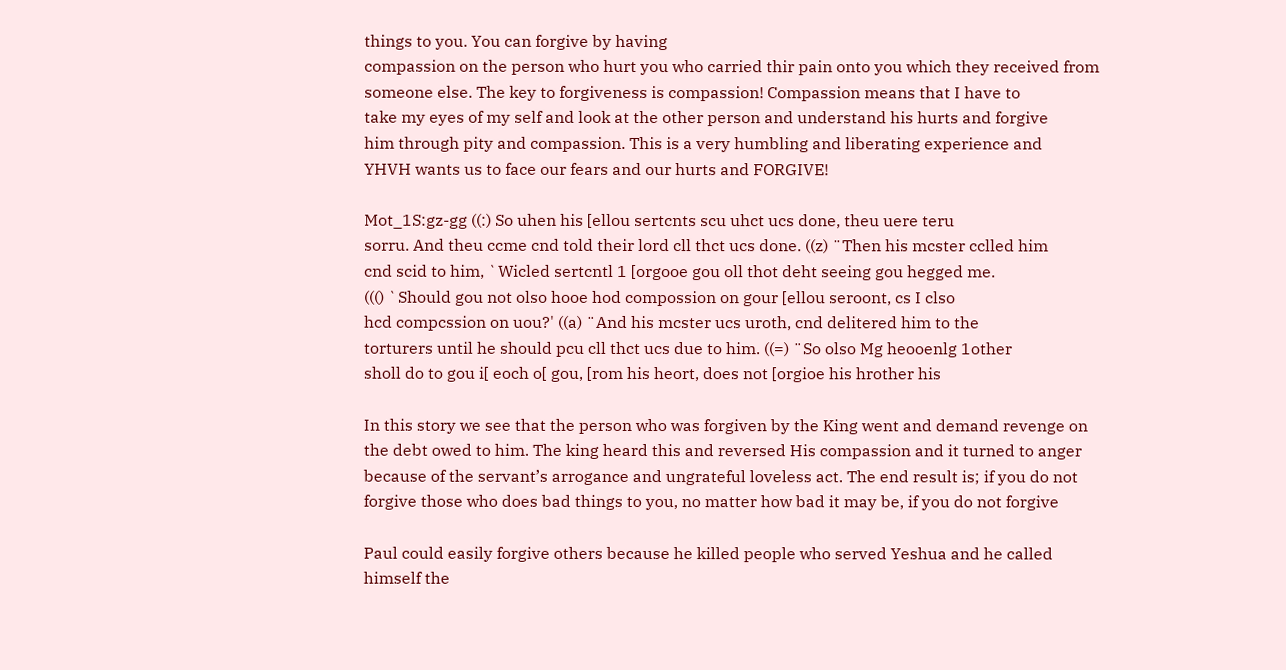things to you. You can forgive by having
compassion on the person who hurt you who carried thir pain onto you which they received from
someone else. The key to forgiveness is compassion! Compassion means that I have to
take my eyes of my self and look at the other person and understand his hurts and forgive
him through pity and compassion. This is a very humbling and liberating experience and
YHVH wants us to face our fears and our hurts and FORGIVE!

Mot_1S:gz-gg ((:) So uhen his [ellou sertcnts scu uhct ucs done, theu uere teru
sorru. And theu ccme cnd told their lord cll thct ucs done. ((z) ¨Then his mcster cclled him
cnd scid to him, `Wicled sertcntl 1 [orgooe gou oll thot deht seeing gou hegged me.
((() `Should gou not olso hooe hod compossion on gour [ellou seroont, cs I clso
hcd compcssion on uou?' ((a) ¨And his mcster ucs uroth, cnd delitered him to the
torturers until he should pcu cll thct ucs due to him. ((=) ¨So olso Mg heooenlg 1other
sholl do to gou i[ eoch o[ gou, [rom his heort, does not [orgioe his hrother his

In this story we see that the person who was forgiven by the King went and demand revenge on
the debt owed to him. The king heard this and reversed His compassion and it turned to anger
because of the servant’s arrogance and ungrateful loveless act. The end result is; if you do not
forgive those who does bad things to you, no matter how bad it may be, if you do not forgive

Paul could easily forgive others because he killed people who served Yeshua and he called
himself the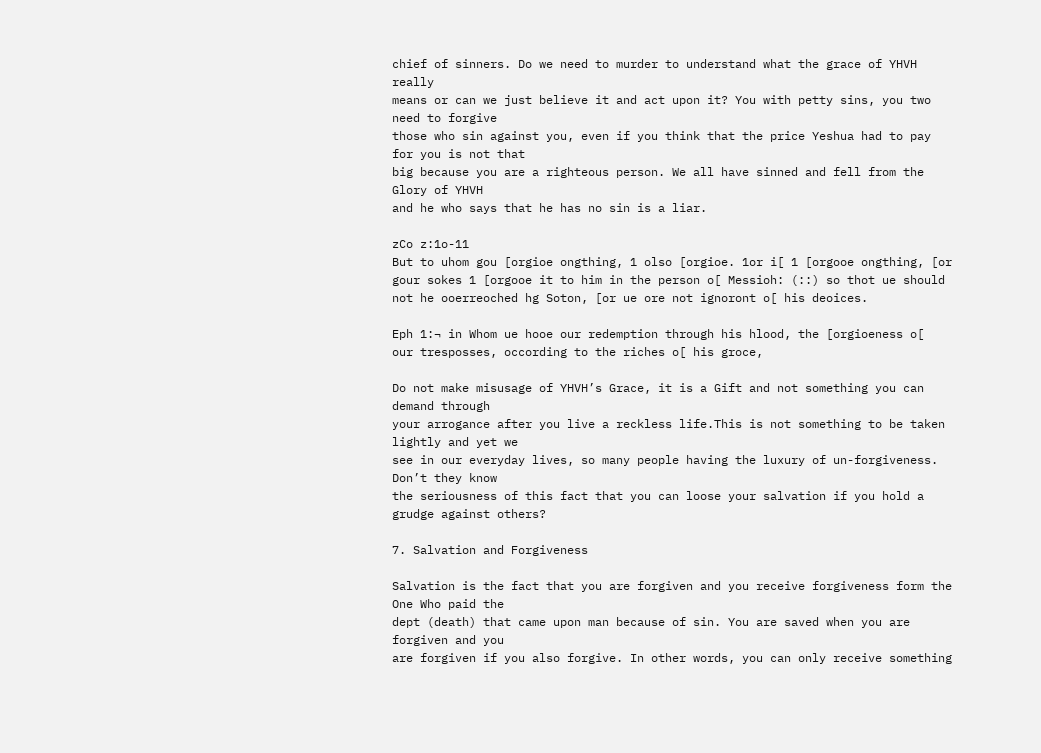chief of sinners. Do we need to murder to understand what the grace of YHVH really
means or can we just believe it and act upon it? You with petty sins, you two need to forgive
those who sin against you, even if you think that the price Yeshua had to pay for you is not that
big because you are a righteous person. We all have sinned and fell from the Glory of YHVH
and he who says that he has no sin is a liar.

zCo z:1o-11
But to uhom gou [orgioe ongthing, 1 olso [orgioe. 1or i[ 1 [orgooe ongthing, [or
gour sokes 1 [orgooe it to him in the person o[ Messioh: (::) so thot ue should
not he ooerreoched hg Soton, [or ue ore not ignoront o[ his deoices.

Eph 1:¬ in Whom ue hooe our redemption through his hlood, the [orgioeness o[
our tresposses, occording to the riches o[ his groce,

Do not make misusage of YHVH’s Grace, it is a Gift and not something you can demand through
your arrogance after you live a reckless life.This is not something to be taken lightly and yet we
see in our everyday lives, so many people having the luxury of un-forgiveness. Don’t they know
the seriousness of this fact that you can loose your salvation if you hold a grudge against others?

7. Salvation and Forgiveness

Salvation is the fact that you are forgiven and you receive forgiveness form the One Who paid the
dept (death) that came upon man because of sin. You are saved when you are forgiven and you
are forgiven if you also forgive. In other words, you can only receive something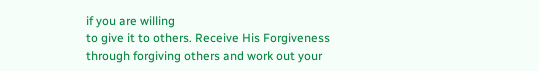if you are willing
to give it to others. Receive His Forgiveness through forgiving others and work out your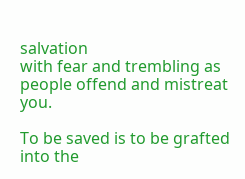salvation
with fear and trembling as people offend and mistreat you.

To be saved is to be grafted into the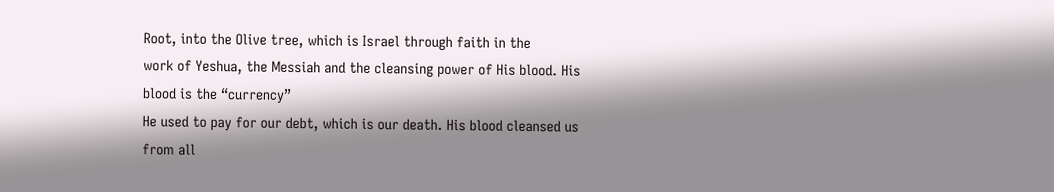Root, into the Olive tree, which is Israel through faith in the
work of Yeshua, the Messiah and the cleansing power of His blood. His blood is the “currency”
He used to pay for our debt, which is our death. His blood cleansed us from all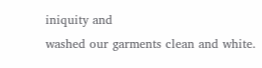iniquity and
washed our garments clean and white.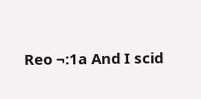Reo ¬:1a And I scid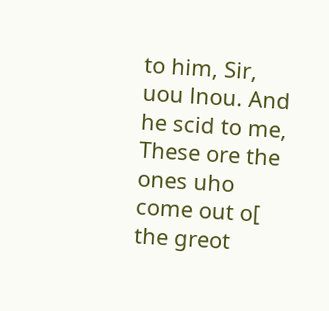to him, Sir, uou lnou. And he scid to me, These ore the ones uho
come out o[ the greot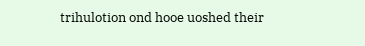trihulotion ond hooe uoshed their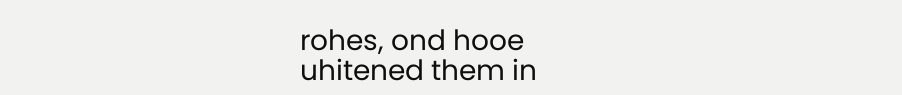rohes, ond hooe
uhitened them in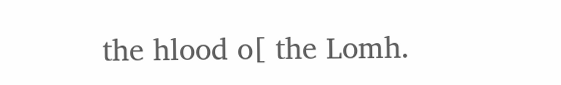the hlood o[ the Lomh.